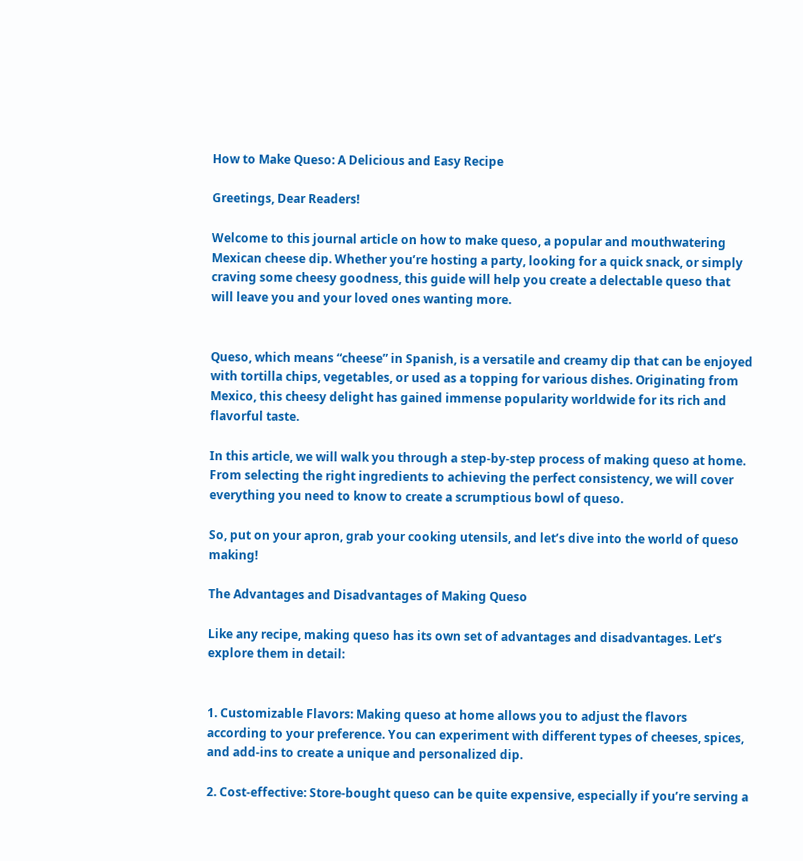How to Make Queso: A Delicious and Easy Recipe

Greetings, Dear Readers!

Welcome to this journal article on how to make queso, a popular and mouthwatering Mexican cheese dip. Whether you’re hosting a party, looking for a quick snack, or simply craving some cheesy goodness, this guide will help you create a delectable queso that will leave you and your loved ones wanting more.


Queso, which means “cheese” in Spanish, is a versatile and creamy dip that can be enjoyed with tortilla chips, vegetables, or used as a topping for various dishes. Originating from Mexico, this cheesy delight has gained immense popularity worldwide for its rich and flavorful taste.

In this article, we will walk you through a step-by-step process of making queso at home. From selecting the right ingredients to achieving the perfect consistency, we will cover everything you need to know to create a scrumptious bowl of queso.

So, put on your apron, grab your cooking utensils, and let’s dive into the world of queso making!

The Advantages and Disadvantages of Making Queso

Like any recipe, making queso has its own set of advantages and disadvantages. Let’s explore them in detail:


1. Customizable Flavors: Making queso at home allows you to adjust the flavors according to your preference. You can experiment with different types of cheeses, spices, and add-ins to create a unique and personalized dip.

2. Cost-effective: Store-bought queso can be quite expensive, especially if you’re serving a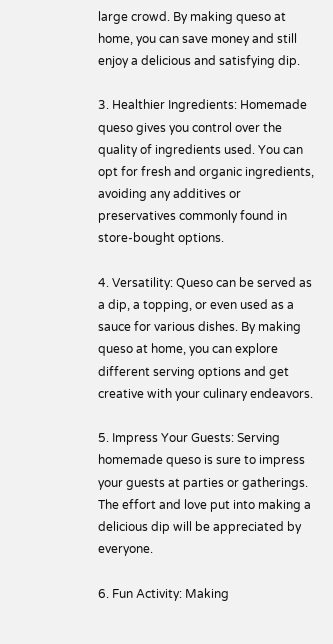large crowd. By making queso at home, you can save money and still enjoy a delicious and satisfying dip.

3. Healthier Ingredients: Homemade queso gives you control over the quality of ingredients used. You can opt for fresh and organic ingredients, avoiding any additives or preservatives commonly found in store-bought options.

4. Versatility: Queso can be served as a dip, a topping, or even used as a sauce for various dishes. By making queso at home, you can explore different serving options and get creative with your culinary endeavors.

5. Impress Your Guests: Serving homemade queso is sure to impress your guests at parties or gatherings. The effort and love put into making a delicious dip will be appreciated by everyone.

6. Fun Activity: Making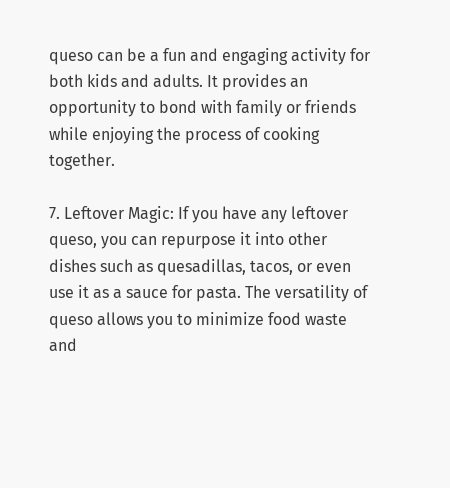queso can be a fun and engaging activity for both kids and adults. It provides an opportunity to bond with family or friends while enjoying the process of cooking together.

7. Leftover Magic: If you have any leftover queso, you can repurpose it into other dishes such as quesadillas, tacos, or even use it as a sauce for pasta. The versatility of queso allows you to minimize food waste and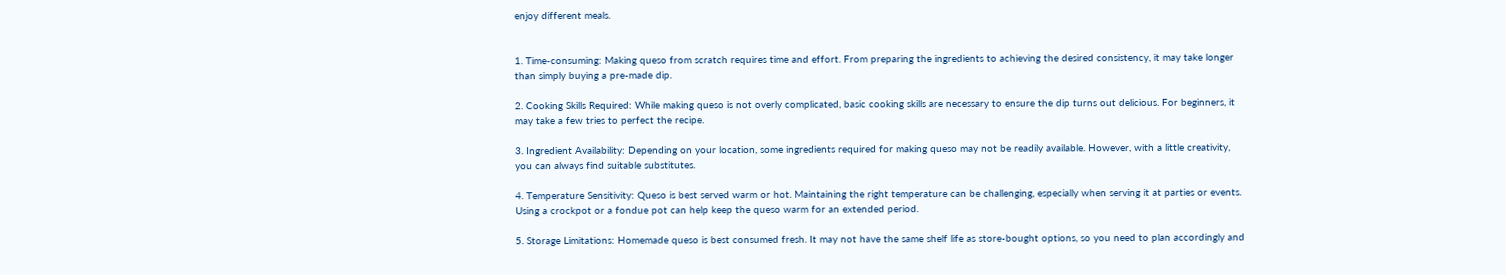enjoy different meals.


1. Time-consuming: Making queso from scratch requires time and effort. From preparing the ingredients to achieving the desired consistency, it may take longer than simply buying a pre-made dip.

2. Cooking Skills Required: While making queso is not overly complicated, basic cooking skills are necessary to ensure the dip turns out delicious. For beginners, it may take a few tries to perfect the recipe.

3. Ingredient Availability: Depending on your location, some ingredients required for making queso may not be readily available. However, with a little creativity, you can always find suitable substitutes.

4. Temperature Sensitivity: Queso is best served warm or hot. Maintaining the right temperature can be challenging, especially when serving it at parties or events. Using a crockpot or a fondue pot can help keep the queso warm for an extended period.

5. Storage Limitations: Homemade queso is best consumed fresh. It may not have the same shelf life as store-bought options, so you need to plan accordingly and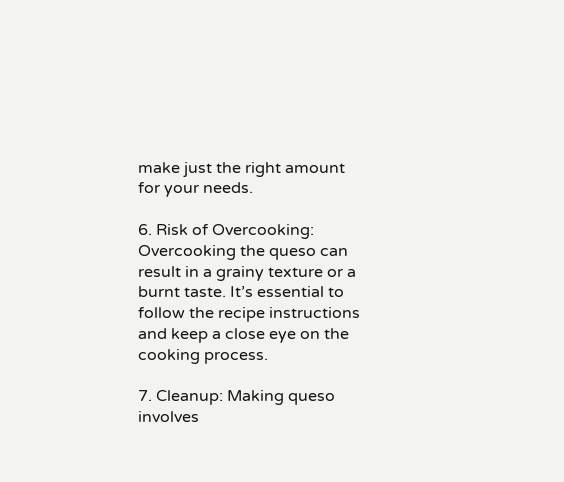make just the right amount for your needs.

6. Risk of Overcooking: Overcooking the queso can result in a grainy texture or a burnt taste. It’s essential to follow the recipe instructions and keep a close eye on the cooking process.

7. Cleanup: Making queso involves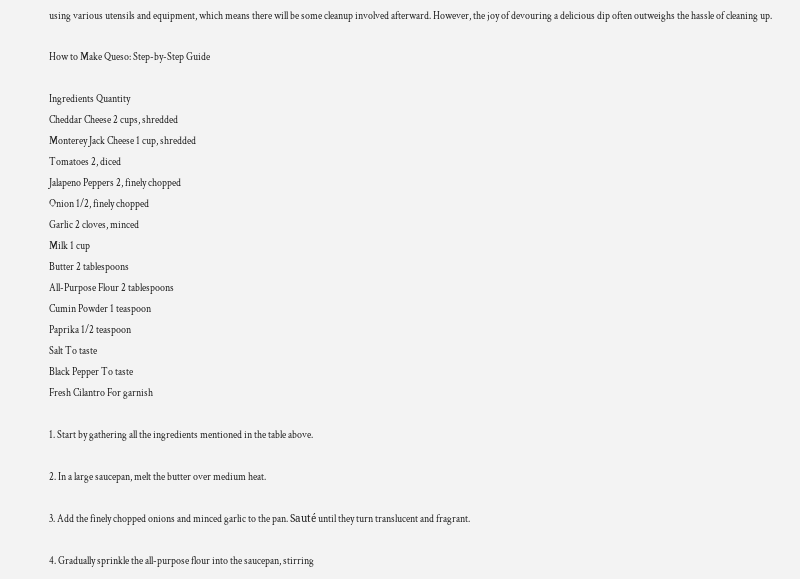using various utensils and equipment, which means there will be some cleanup involved afterward. However, the joy of devouring a delicious dip often outweighs the hassle of cleaning up.

How to Make Queso: Step-by-Step Guide

Ingredients Quantity
Cheddar Cheese 2 cups, shredded
Monterey Jack Cheese 1 cup, shredded
Tomatoes 2, diced
Jalapeno Peppers 2, finely chopped
Onion 1/2, finely chopped
Garlic 2 cloves, minced
Milk 1 cup
Butter 2 tablespoons
All-Purpose Flour 2 tablespoons
Cumin Powder 1 teaspoon
Paprika 1/2 teaspoon
Salt To taste
Black Pepper To taste
Fresh Cilantro For garnish

1. Start by gathering all the ingredients mentioned in the table above.

2. In a large saucepan, melt the butter over medium heat.

3. Add the finely chopped onions and minced garlic to the pan. Sauté until they turn translucent and fragrant.

4. Gradually sprinkle the all-purpose flour into the saucepan, stirring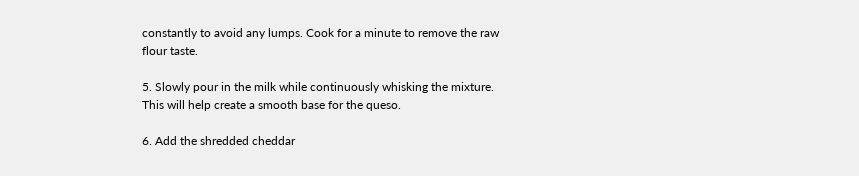constantly to avoid any lumps. Cook for a minute to remove the raw flour taste.

5. Slowly pour in the milk while continuously whisking the mixture. This will help create a smooth base for the queso.

6. Add the shredded cheddar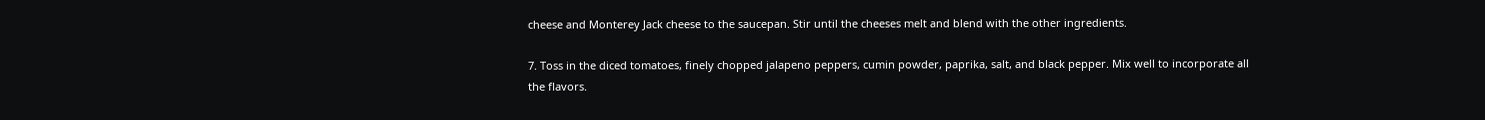cheese and Monterey Jack cheese to the saucepan. Stir until the cheeses melt and blend with the other ingredients.

7. Toss in the diced tomatoes, finely chopped jalapeno peppers, cumin powder, paprika, salt, and black pepper. Mix well to incorporate all the flavors.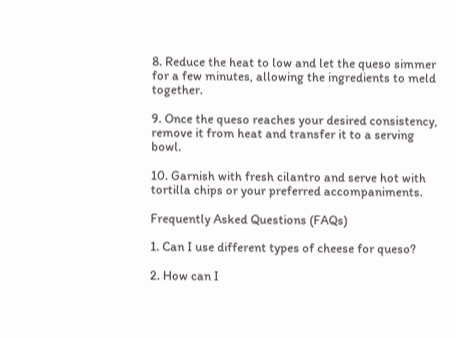8. Reduce the heat to low and let the queso simmer for a few minutes, allowing the ingredients to meld together.

9. Once the queso reaches your desired consistency, remove it from heat and transfer it to a serving bowl.

10. Garnish with fresh cilantro and serve hot with tortilla chips or your preferred accompaniments.

Frequently Asked Questions (FAQs)

1. Can I use different types of cheese for queso?

2. How can I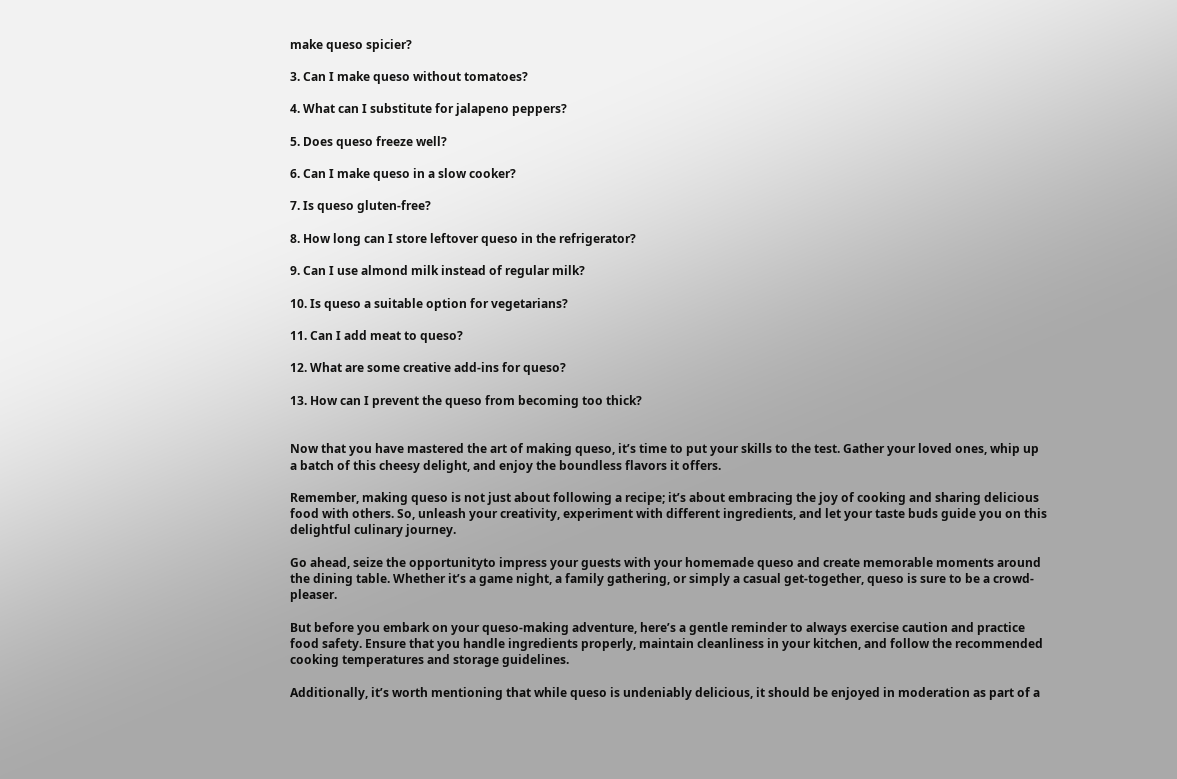make queso spicier?

3. Can I make queso without tomatoes?

4. What can I substitute for jalapeno peppers?

5. Does queso freeze well?

6. Can I make queso in a slow cooker?

7. Is queso gluten-free?

8. How long can I store leftover queso in the refrigerator?

9. Can I use almond milk instead of regular milk?

10. Is queso a suitable option for vegetarians?

11. Can I add meat to queso?

12. What are some creative add-ins for queso?

13. How can I prevent the queso from becoming too thick?


Now that you have mastered the art of making queso, it’s time to put your skills to the test. Gather your loved ones, whip up a batch of this cheesy delight, and enjoy the boundless flavors it offers.

Remember, making queso is not just about following a recipe; it’s about embracing the joy of cooking and sharing delicious food with others. So, unleash your creativity, experiment with different ingredients, and let your taste buds guide you on this delightful culinary journey.

Go ahead, seize the opportunityto impress your guests with your homemade queso and create memorable moments around the dining table. Whether it’s a game night, a family gathering, or simply a casual get-together, queso is sure to be a crowd-pleaser.

But before you embark on your queso-making adventure, here’s a gentle reminder to always exercise caution and practice food safety. Ensure that you handle ingredients properly, maintain cleanliness in your kitchen, and follow the recommended cooking temperatures and storage guidelines.

Additionally, it’s worth mentioning that while queso is undeniably delicious, it should be enjoyed in moderation as part of a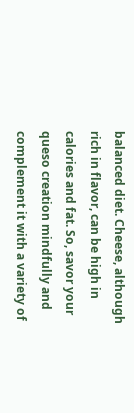balanced diet. Cheese, although rich in flavor, can be high in calories and fat. So, savor your queso creation mindfully and complement it with a variety of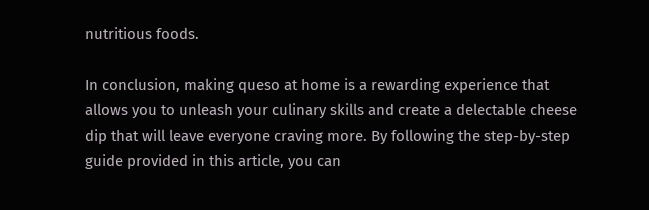nutritious foods.

In conclusion, making queso at home is a rewarding experience that allows you to unleash your culinary skills and create a delectable cheese dip that will leave everyone craving more. By following the step-by-step guide provided in this article, you can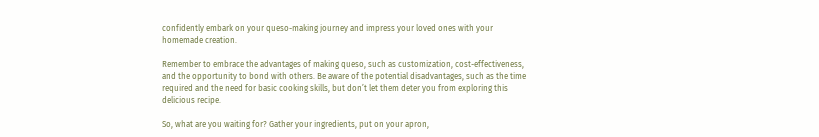confidently embark on your queso-making journey and impress your loved ones with your homemade creation.

Remember to embrace the advantages of making queso, such as customization, cost-effectiveness, and the opportunity to bond with others. Be aware of the potential disadvantages, such as the time required and the need for basic cooking skills, but don’t let them deter you from exploring this delicious recipe.

So, what are you waiting for? Gather your ingredients, put on your apron,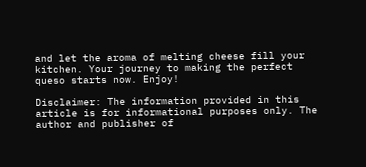and let the aroma of melting cheese fill your kitchen. Your journey to making the perfect queso starts now. Enjoy!

Disclaimer: The information provided in this article is for informational purposes only. The author and publisher of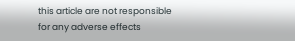this article are not responsible for any adverse effects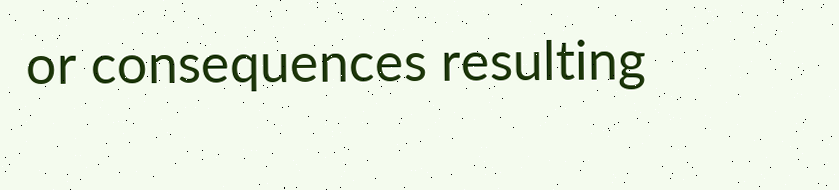or consequences resulting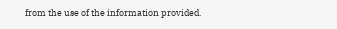from the use of the information provided.